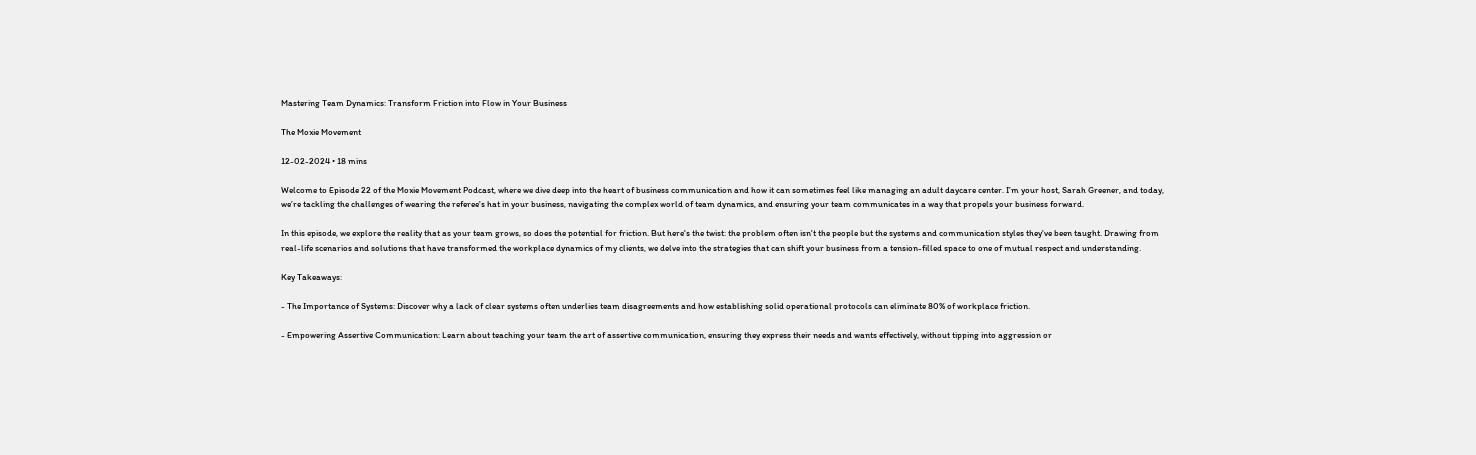Mastering Team Dynamics: Transform Friction into Flow in Your Business

The Moxie Movement

12-02-2024 • 18 mins

Welcome to Episode 22 of the Moxie Movement Podcast, where we dive deep into the heart of business communication and how it can sometimes feel like managing an adult daycare center. I’m your host, Sarah Greener, and today, we’re tackling the challenges of wearing the referee's hat in your business, navigating the complex world of team dynamics, and ensuring your team communicates in a way that propels your business forward.

In this episode, we explore the reality that as your team grows, so does the potential for friction. But here's the twist: the problem often isn't the people but the systems and communication styles they've been taught. Drawing from real-life scenarios and solutions that have transformed the workplace dynamics of my clients, we delve into the strategies that can shift your business from a tension-filled space to one of mutual respect and understanding.

Key Takeaways:

- The Importance of Systems: Discover why a lack of clear systems often underlies team disagreements and how establishing solid operational protocols can eliminate 80% of workplace friction.

- Empowering Assertive Communication: Learn about teaching your team the art of assertive communication, ensuring they express their needs and wants effectively, without tipping into aggression or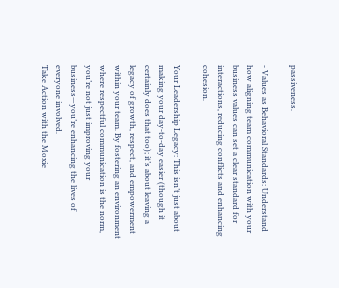passiveness.

- Values as Behavioral Standards: Understand how aligning team communication with your business values can set a clear standard for interactions, reducing conflicts and enhancing cohesion.

Your Leadership Legacy: This isn’t just about making your day-to-day easier (though it certainly does that too); it’s about leaving a legacy of growth, respect, and empowerment within your team. By fostering an environment where respectful communication is the norm, you’re not just improving your business—you’re enhancing the lives of everyone involved.
Take Action with the Moxie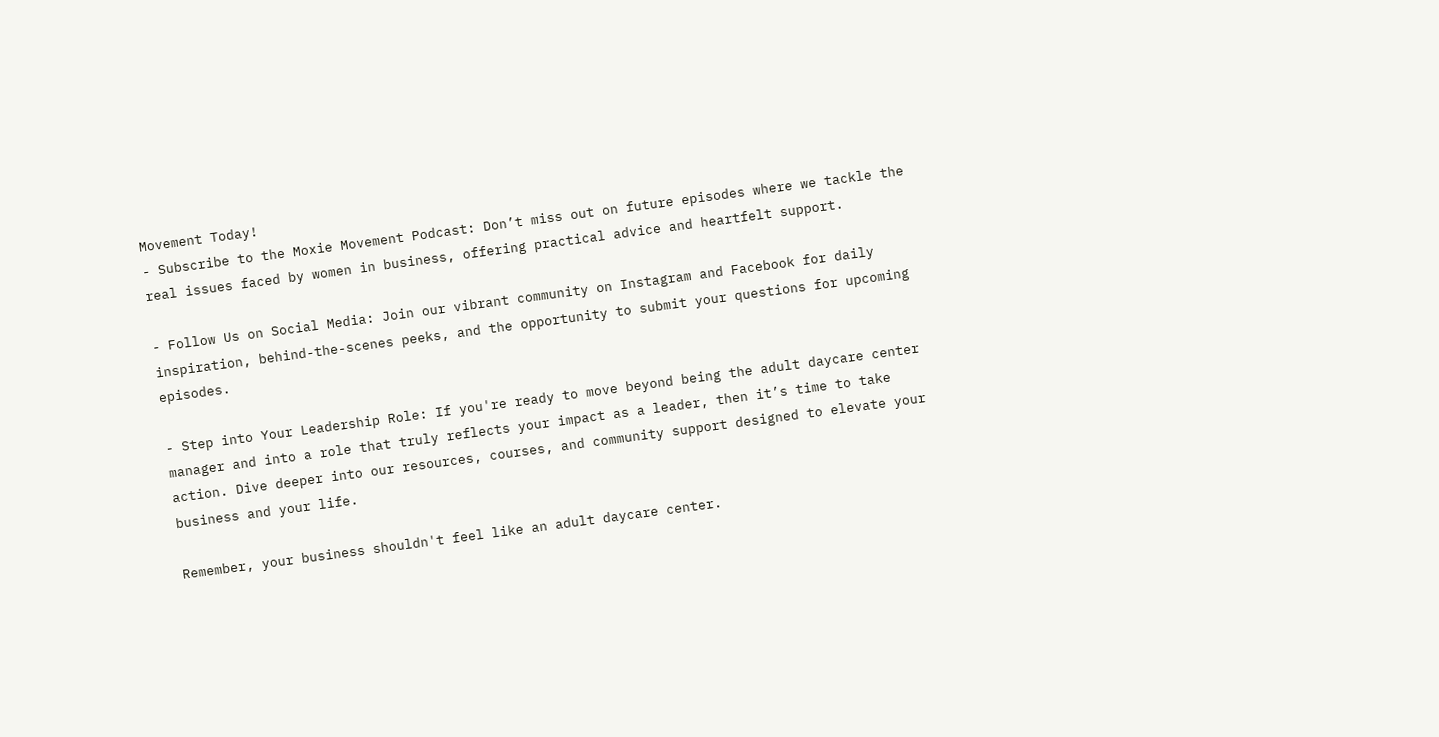Movement Today!
- Subscribe to the Moxie Movement Podcast: Don’t miss out on future episodes where we tackle the real issues faced by women in business, offering practical advice and heartfelt support.

- Follow Us on Social Media: Join our vibrant community on Instagram and Facebook for daily inspiration, behind-the-scenes peeks, and the opportunity to submit your questions for upcoming episodes.

- Step into Your Leadership Role: If you're ready to move beyond being the adult daycare center manager and into a role that truly reflects your impact as a leader, then it’s time to take action. Dive deeper into our resources, courses, and community support designed to elevate your business and your life.

Remember, your business shouldn't feel like an adult daycare center.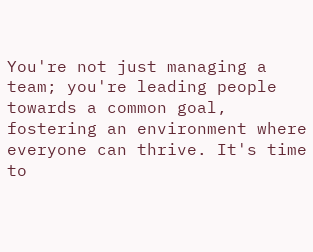You're not just managing a team; you're leading people towards a common goal, fostering an environment where everyone can thrive. It's time to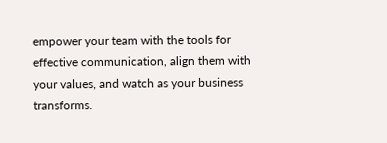empower your team with the tools for effective communication, align them with your values, and watch as your business transforms.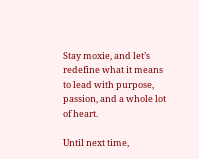Stay moxie, and let’s redefine what it means to lead with purpose, passion, and a whole lot of heart.

Until next time,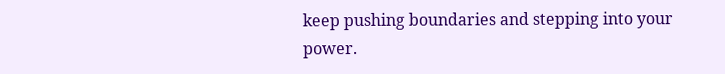keep pushing boundaries and stepping into your power.